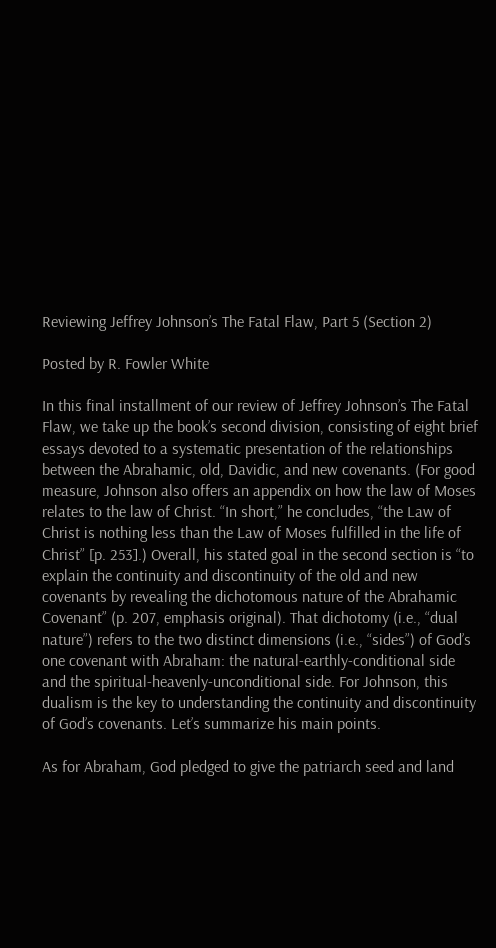Reviewing Jeffrey Johnson’s The Fatal Flaw, Part 5 (Section 2)

Posted by R. Fowler White

In this final installment of our review of Jeffrey Johnson’s The Fatal Flaw, we take up the book’s second division, consisting of eight brief essays devoted to a systematic presentation of the relationships between the Abrahamic, old, Davidic, and new covenants. (For good measure, Johnson also offers an appendix on how the law of Moses relates to the law of Christ. “In short,” he concludes, “the Law of Christ is nothing less than the Law of Moses fulfilled in the life of Christ” [p. 253].) Overall, his stated goal in the second section is “to explain the continuity and discontinuity of the old and new covenants by revealing the dichotomous nature of the Abrahamic Covenant” (p. 207, emphasis original). That dichotomy (i.e., “dual nature”) refers to the two distinct dimensions (i.e., “sides”) of God’s one covenant with Abraham: the natural-earthly-conditional side and the spiritual-heavenly-unconditional side. For Johnson, this dualism is the key to understanding the continuity and discontinuity of God’s covenants. Let’s summarize his main points.

As for Abraham, God pledged to give the patriarch seed and land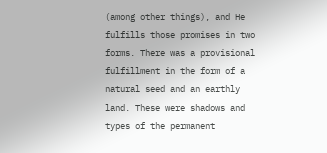(among other things), and He fulfills those promises in two forms. There was a provisional fulfillment in the form of a natural seed and an earthly land. These were shadows and types of the permanent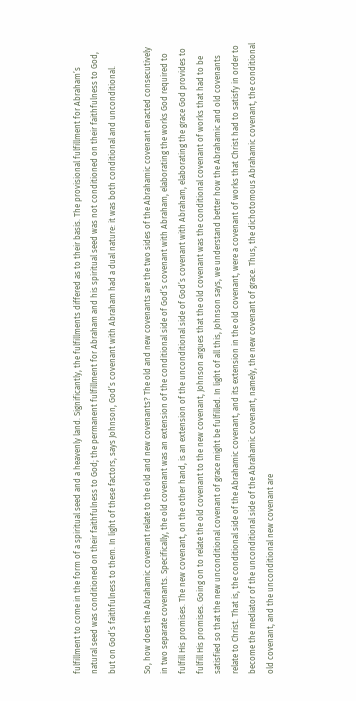fulfillment to come in the form of a spiritual seed and a heavenly land. Significantly, the fulfillments differed as to their basis. The provisional fulfillment for Abraham’s natural seed was conditioned on their faithfulness to God; the permanent fulfillment for Abraham and his spiritual seed was not conditioned on their faithfulness to God, but on God’s faithfulness to them. In light of these factors, says Johnson, God’s covenant with Abraham had a dual nature: it was both conditional and unconditional.

So, how does the Abrahamic covenant relate to the old and new covenants? The old and new covenants are the two sides of the Abrahamic covenant enacted consecutively in two separate covenants. Specifically, the old covenant was an extension of the conditional side of God’s covenant with Abraham, elaborating the works God required to fulfill His promises. The new covenant, on the other hand, is an extension of the unconditional side of God’s covenant with Abraham, elaborating the grace God provides to fulfill His promises. Going on to relate the old covenant to the new covenant, Johnson argues that the old covenant was the conditional covenant of works that had to be satisfied so that the new unconditional covenant of grace might be fulfilled. In light of all this, Johnson says, we understand better how the Abrahamic and old covenants relate to Christ. That is, the conditional side of the Abrahamic covenant, and its extension in the old covenant, were a covenant of works that Christ had to satisfy in order to become the mediator of the unconditional side of the Abrahamic covenant, namely, the new covenant of grace. Thus, the dichotomous Abrahamic covenant, the conditional old covenant, and the unconditional new covenant are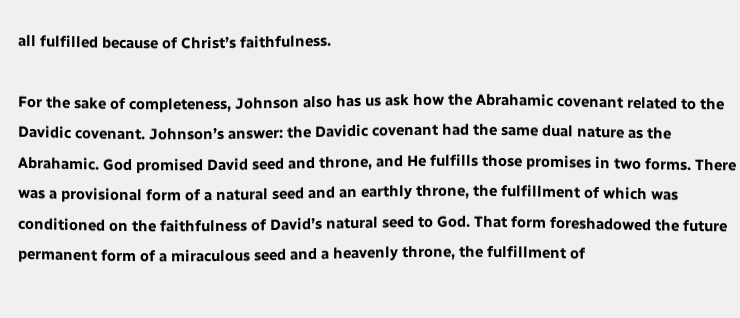all fulfilled because of Christ’s faithfulness.

For the sake of completeness, Johnson also has us ask how the Abrahamic covenant related to the Davidic covenant. Johnson’s answer: the Davidic covenant had the same dual nature as the Abrahamic. God promised David seed and throne, and He fulfills those promises in two forms. There was a provisional form of a natural seed and an earthly throne, the fulfillment of which was conditioned on the faithfulness of David’s natural seed to God. That form foreshadowed the future permanent form of a miraculous seed and a heavenly throne, the fulfillment of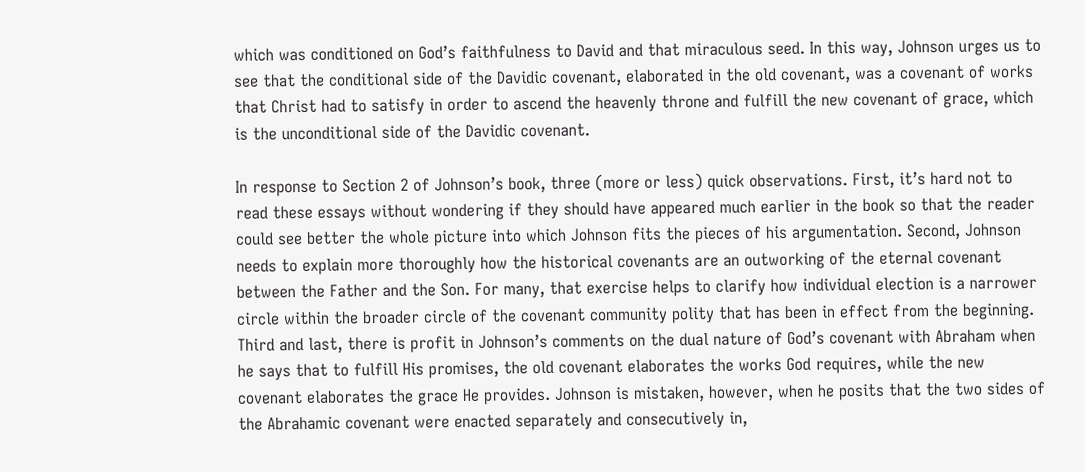which was conditioned on God’s faithfulness to David and that miraculous seed. In this way, Johnson urges us to see that the conditional side of the Davidic covenant, elaborated in the old covenant, was a covenant of works that Christ had to satisfy in order to ascend the heavenly throne and fulfill the new covenant of grace, which is the unconditional side of the Davidic covenant.

In response to Section 2 of Johnson’s book, three (more or less) quick observations. First, it’s hard not to read these essays without wondering if they should have appeared much earlier in the book so that the reader could see better the whole picture into which Johnson fits the pieces of his argumentation. Second, Johnson needs to explain more thoroughly how the historical covenants are an outworking of the eternal covenant between the Father and the Son. For many, that exercise helps to clarify how individual election is a narrower circle within the broader circle of the covenant community polity that has been in effect from the beginning. Third and last, there is profit in Johnson’s comments on the dual nature of God’s covenant with Abraham when he says that to fulfill His promises, the old covenant elaborates the works God requires, while the new covenant elaborates the grace He provides. Johnson is mistaken, however, when he posits that the two sides of the Abrahamic covenant were enacted separately and consecutively in,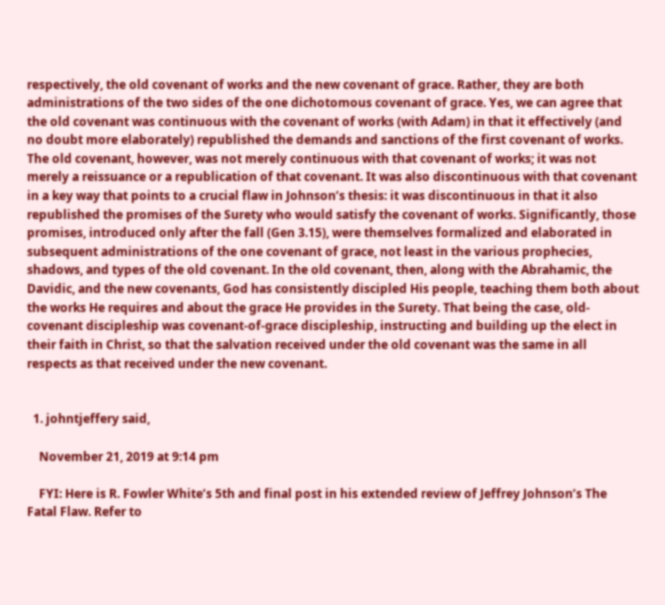respectively, the old covenant of works and the new covenant of grace. Rather, they are both administrations of the two sides of the one dichotomous covenant of grace. Yes, we can agree that the old covenant was continuous with the covenant of works (with Adam) in that it effectively (and no doubt more elaborately) republished the demands and sanctions of the first covenant of works. The old covenant, however, was not merely continuous with that covenant of works; it was not merely a reissuance or a republication of that covenant. It was also discontinuous with that covenant in a key way that points to a crucial flaw in Johnson’s thesis: it was discontinuous in that it also republished the promises of the Surety who would satisfy the covenant of works. Significantly, those promises, introduced only after the fall (Gen 3.15), were themselves formalized and elaborated in subsequent administrations of the one covenant of grace, not least in the various prophecies, shadows, and types of the old covenant. In the old covenant, then, along with the Abrahamic, the Davidic, and the new covenants, God has consistently discipled His people, teaching them both about the works He requires and about the grace He provides in the Surety. That being the case, old-covenant discipleship was covenant-of-grace discipleship, instructing and building up the elect in their faith in Christ, so that the salvation received under the old covenant was the same in all respects as that received under the new covenant.


  1. johntjeffery said,

    November 21, 2019 at 9:14 pm

    FYI: Here is R. Fowler White’s 5th and final post in his extended review of Jeffrey Johnson’s The Fatal Flaw. Refer to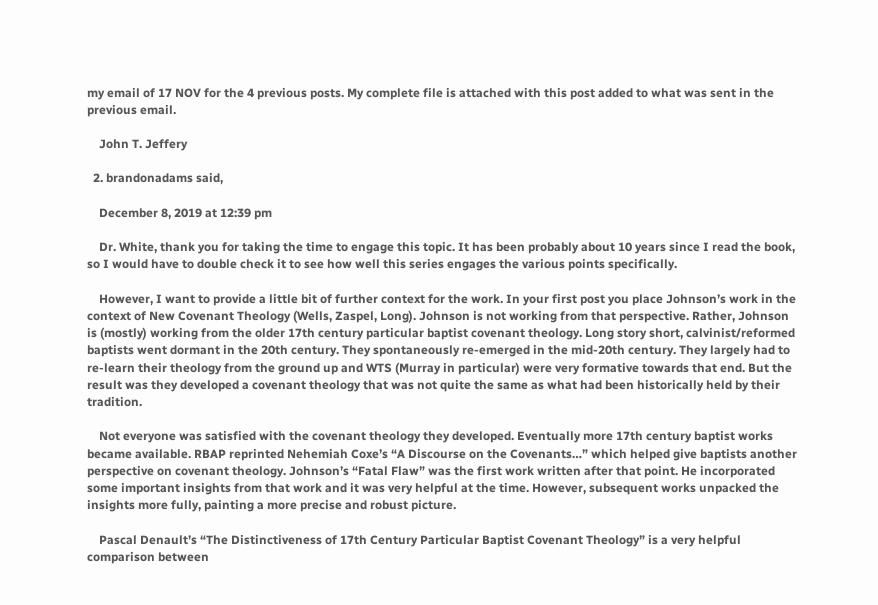my email of 17 NOV for the 4 previous posts. My complete file is attached with this post added to what was sent in the previous email.

    John T. Jeffery

  2. brandonadams said,

    December 8, 2019 at 12:39 pm

    Dr. White, thank you for taking the time to engage this topic. It has been probably about 10 years since I read the book, so I would have to double check it to see how well this series engages the various points specifically.

    However, I want to provide a little bit of further context for the work. In your first post you place Johnson’s work in the context of New Covenant Theology (Wells, Zaspel, Long). Johnson is not working from that perspective. Rather, Johnson is (mostly) working from the older 17th century particular baptist covenant theology. Long story short, calvinist/reformed baptists went dormant in the 20th century. They spontaneously re-emerged in the mid-20th century. They largely had to re-learn their theology from the ground up and WTS (Murray in particular) were very formative towards that end. But the result was they developed a covenant theology that was not quite the same as what had been historically held by their tradition.

    Not everyone was satisfied with the covenant theology they developed. Eventually more 17th century baptist works became available. RBAP reprinted Nehemiah Coxe’s “A Discourse on the Covenants…” which helped give baptists another perspective on covenant theology. Johnson’s “Fatal Flaw” was the first work written after that point. He incorporated some important insights from that work and it was very helpful at the time. However, subsequent works unpacked the insights more fully, painting a more precise and robust picture.

    Pascal Denault’s “The Distinctiveness of 17th Century Particular Baptist Covenant Theology” is a very helpful comparison between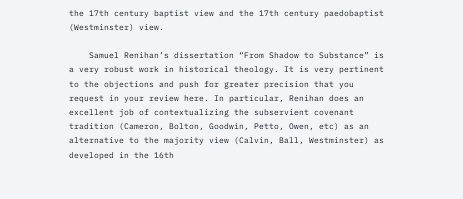the 17th century baptist view and the 17th century paedobaptist (Westminster) view.

    Samuel Renihan’s dissertation “From Shadow to Substance” is a very robust work in historical theology. It is very pertinent to the objections and push for greater precision that you request in your review here. In particular, Renihan does an excellent job of contextualizing the subservient covenant tradition (Cameron, Bolton, Goodwin, Petto, Owen, etc) as an alternative to the majority view (Calvin, Ball, Westminster) as developed in the 16th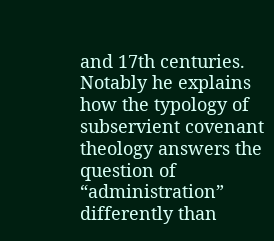and 17th centuries. Notably he explains how the typology of subservient covenant theology answers the question of “administration” differently than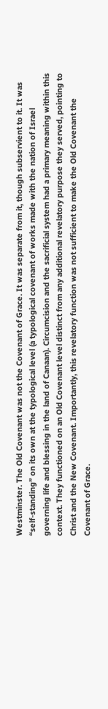Westminster. The Old Covenant was not the Covenant of Grace. It was separate from it, though subservient to it. It was “self-standing” on its own at the typological level (a typological covenant of works made with the nation of Israel governing life and blessing in the land of Canaan). Circumcision and the sacrificial system had a primary meaning within this context. They functioned on an Old Covenant level distinct from any additional revelatory purpose they served, pointing to Christ and the New Covenant. Importantly, this revelatory function was not sufficient to make the Old Covenant the Covenant of Grace.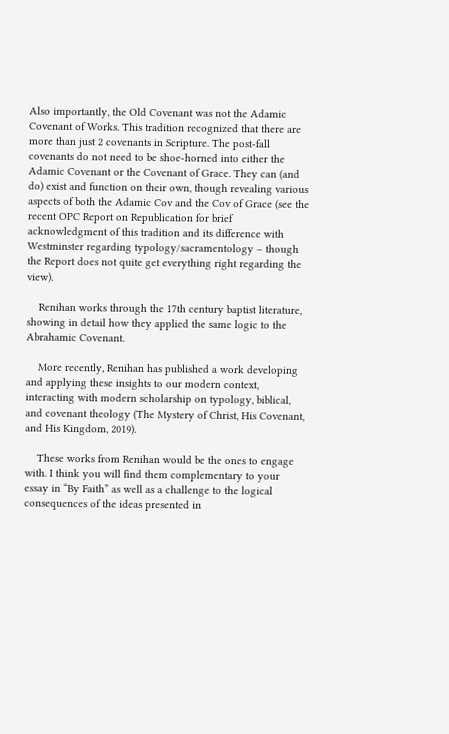Also importantly, the Old Covenant was not the Adamic Covenant of Works. This tradition recognized that there are more than just 2 covenants in Scripture. The post-fall covenants do not need to be shoe-horned into either the Adamic Covenant or the Covenant of Grace. They can (and do) exist and function on their own, though revealing various aspects of both the Adamic Cov and the Cov of Grace (see the recent OPC Report on Republication for brief acknowledgment of this tradition and its difference with Westminster regarding typology/sacramentology – though the Report does not quite get everything right regarding the view).

    Renihan works through the 17th century baptist literature, showing in detail how they applied the same logic to the Abrahamic Covenant.

    More recently, Renihan has published a work developing and applying these insights to our modern context, interacting with modern scholarship on typology, biblical, and covenant theology (The Mystery of Christ, His Covenant, and His Kingdom, 2019).

    These works from Renihan would be the ones to engage with. I think you will find them complementary to your essay in “By Faith” as well as a challenge to the logical consequences of the ideas presented in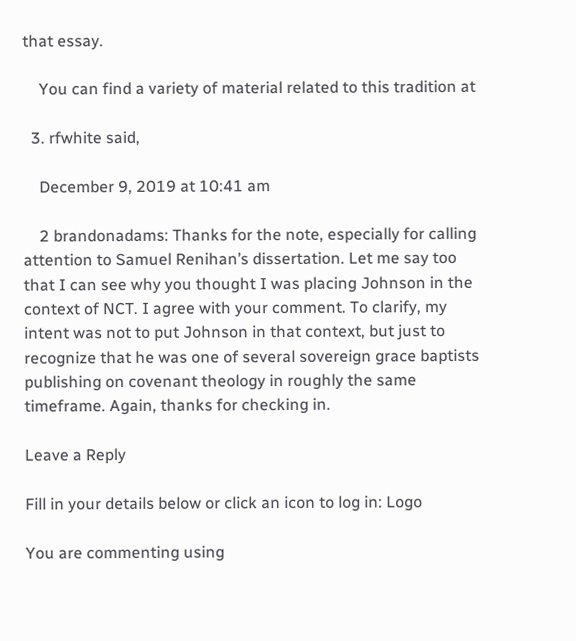that essay.

    You can find a variety of material related to this tradition at

  3. rfwhite said,

    December 9, 2019 at 10:41 am

    2 brandonadams: Thanks for the note, especially for calling attention to Samuel Renihan’s dissertation. Let me say too that I can see why you thought I was placing Johnson in the context of NCT. I agree with your comment. To clarify, my intent was not to put Johnson in that context, but just to recognize that he was one of several sovereign grace baptists publishing on covenant theology in roughly the same timeframe. Again, thanks for checking in.

Leave a Reply

Fill in your details below or click an icon to log in: Logo

You are commenting using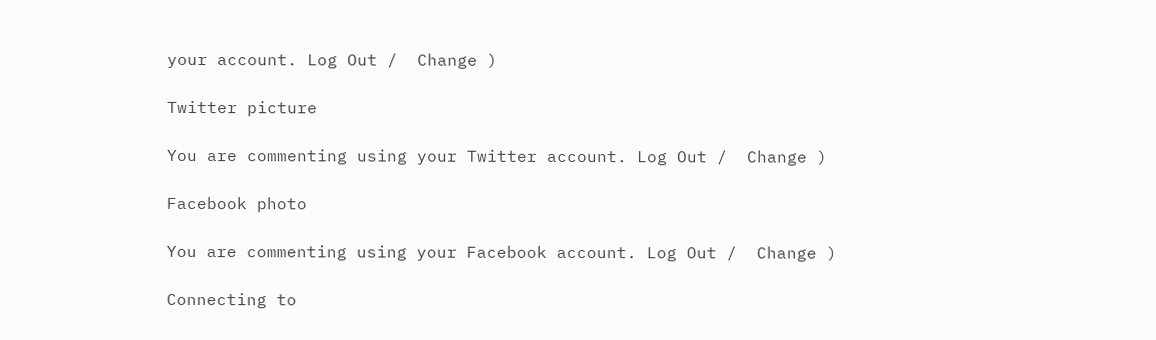your account. Log Out /  Change )

Twitter picture

You are commenting using your Twitter account. Log Out /  Change )

Facebook photo

You are commenting using your Facebook account. Log Out /  Change )

Connecting to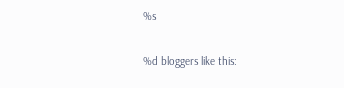%s

%d bloggers like this: